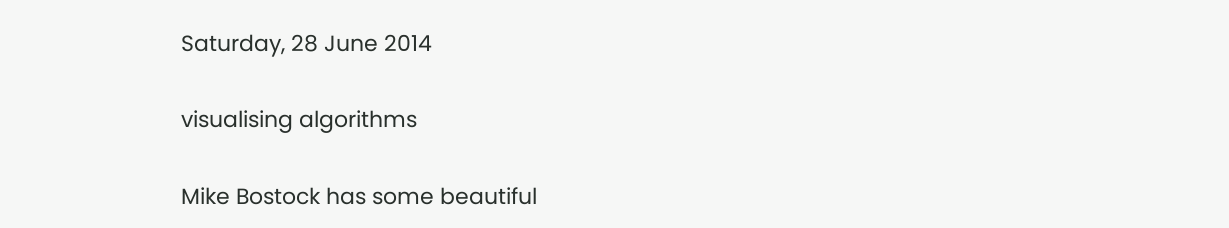Saturday, 28 June 2014

visualising algorithms

Mike Bostock has some beautiful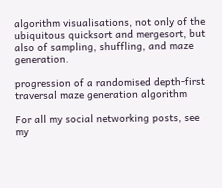algorithm visualisations, not only of the ubiquitous quicksort and mergesort, but also of sampling, shuffling, and maze generation.

progression of a randomised depth-first traversal maze generation algorithm

For all my social networking posts, see my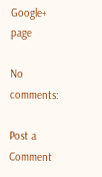Google+ page

No comments:

Post a Comment